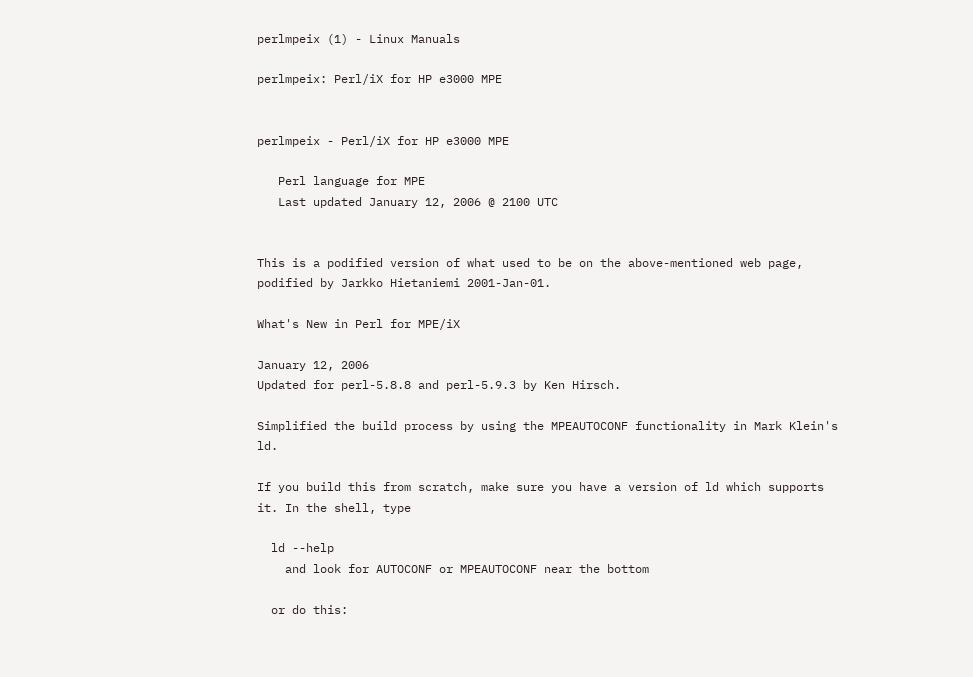perlmpeix (1) - Linux Manuals

perlmpeix: Perl/iX for HP e3000 MPE


perlmpeix - Perl/iX for HP e3000 MPE

   Perl language for MPE
   Last updated January 12, 2006 @ 2100 UTC


This is a podified version of what used to be on the above-mentioned web page, podified by Jarkko Hietaniemi 2001-Jan-01.

What's New in Perl for MPE/iX

January 12, 2006
Updated for perl-5.8.8 and perl-5.9.3 by Ken Hirsch.

Simplified the build process by using the MPEAUTOCONF functionality in Mark Klein's ld.

If you build this from scratch, make sure you have a version of ld which supports it. In the shell, type

  ld --help
    and look for AUTOCONF or MPEAUTOCONF near the bottom

  or do this: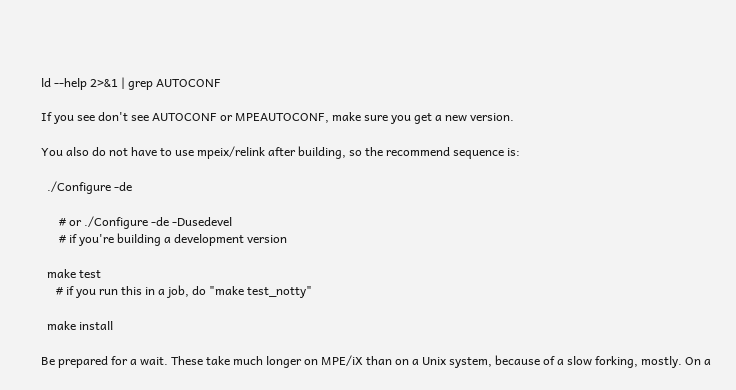ld --help 2>&1 | grep AUTOCONF

If you see don't see AUTOCONF or MPEAUTOCONF, make sure you get a new version.

You also do not have to use mpeix/relink after building, so the recommend sequence is:

  ./Configure -de

      # or ./Configure -de -Dusedevel
      # if you're building a development version

  make test
     # if you run this in a job, do "make test_notty"

  make install

Be prepared for a wait. These take much longer on MPE/iX than on a Unix system, because of a slow forking, mostly. On a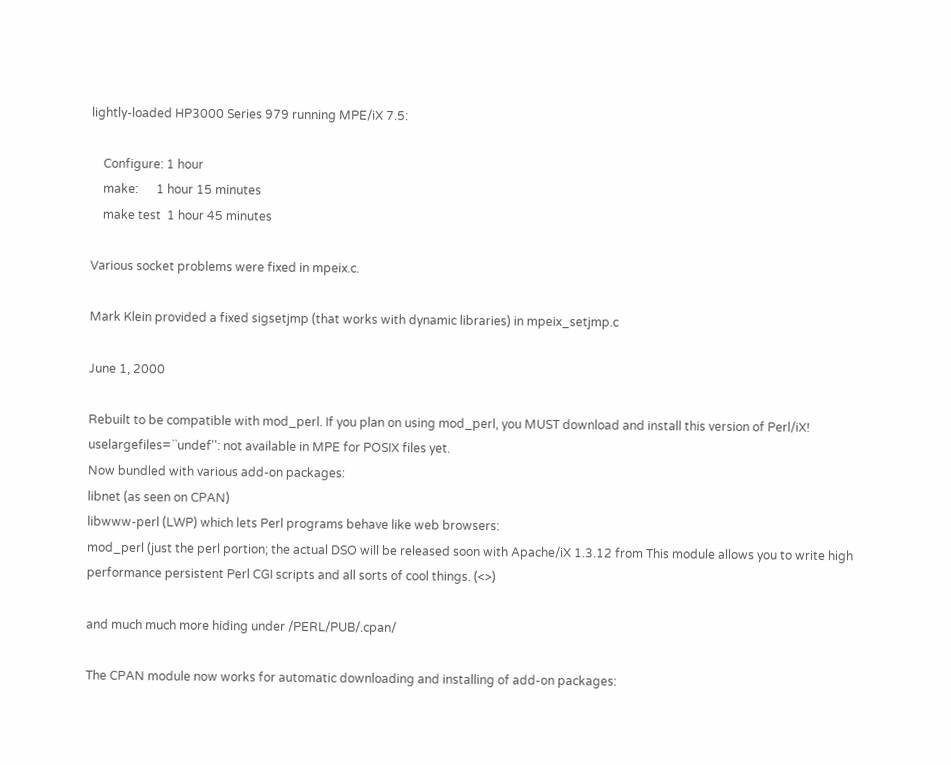lightly-loaded HP3000 Series 979 running MPE/iX 7.5:

    Configure: 1 hour
    make:      1 hour 15 minutes
    make test  1 hour 45 minutes

Various socket problems were fixed in mpeix.c.

Mark Klein provided a fixed sigsetjmp (that works with dynamic libraries) in mpeix_setjmp.c

June 1, 2000

Rebuilt to be compatible with mod_perl. If you plan on using mod_perl, you MUST download and install this version of Perl/iX!
uselargefiles=``undef'': not available in MPE for POSIX files yet.
Now bundled with various add-on packages:
libnet (as seen on CPAN)
libwww-perl (LWP) which lets Perl programs behave like web browsers:
mod_perl (just the perl portion; the actual DSO will be released soon with Apache/iX 1.3.12 from This module allows you to write high performance persistent Perl CGI scripts and all sorts of cool things. (<>)

and much much more hiding under /PERL/PUB/.cpan/

The CPAN module now works for automatic downloading and installing of add-on packages: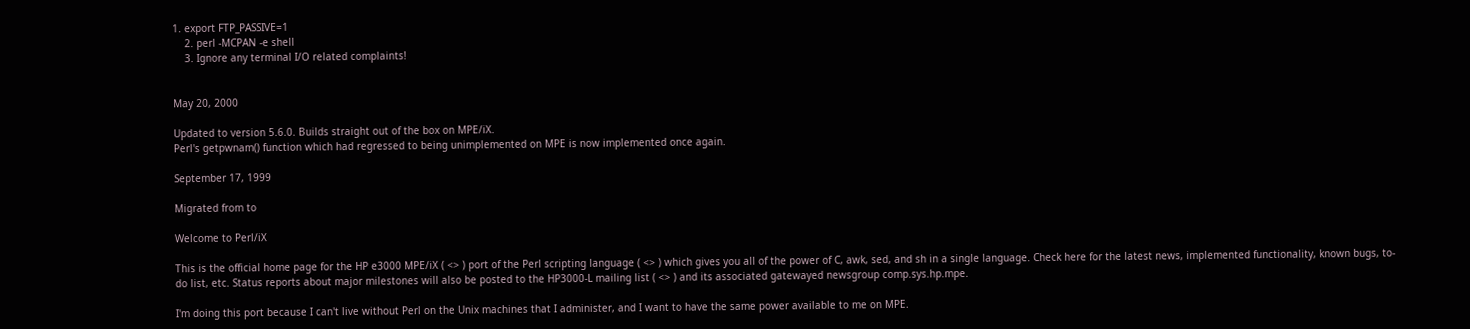1. export FTP_PASSIVE=1
    2. perl -MCPAN -e shell
    3. Ignore any terminal I/O related complaints!


May 20, 2000

Updated to version 5.6.0. Builds straight out of the box on MPE/iX.
Perl's getpwnam() function which had regressed to being unimplemented on MPE is now implemented once again.

September 17, 1999

Migrated from to

Welcome to Perl/iX

This is the official home page for the HP e3000 MPE/iX ( <> ) port of the Perl scripting language ( <> ) which gives you all of the power of C, awk, sed, and sh in a single language. Check here for the latest news, implemented functionality, known bugs, to-do list, etc. Status reports about major milestones will also be posted to the HP3000-L mailing list ( <> ) and its associated gatewayed newsgroup comp.sys.hp.mpe.

I'm doing this port because I can't live without Perl on the Unix machines that I administer, and I want to have the same power available to me on MPE.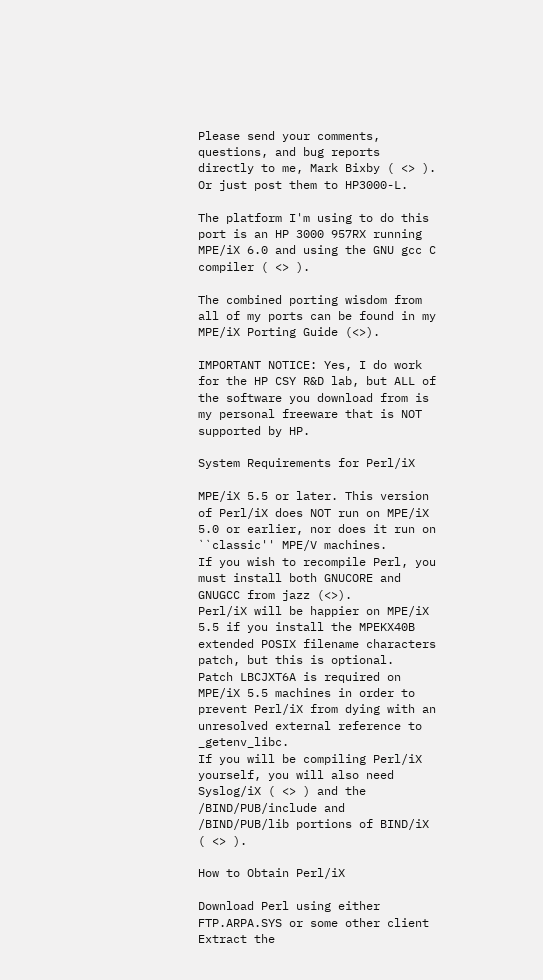Please send your comments, questions, and bug reports directly to me, Mark Bixby ( <> ). Or just post them to HP3000-L.

The platform I'm using to do this port is an HP 3000 957RX running MPE/iX 6.0 and using the GNU gcc C compiler ( <> ).

The combined porting wisdom from all of my ports can be found in my MPE/iX Porting Guide (<>).

IMPORTANT NOTICE: Yes, I do work for the HP CSY R&D lab, but ALL of the software you download from is my personal freeware that is NOT supported by HP.

System Requirements for Perl/iX

MPE/iX 5.5 or later. This version of Perl/iX does NOT run on MPE/iX 5.0 or earlier, nor does it run on ``classic'' MPE/V machines.
If you wish to recompile Perl, you must install both GNUCORE and GNUGCC from jazz (<>).
Perl/iX will be happier on MPE/iX 5.5 if you install the MPEKX40B extended POSIX filename characters patch, but this is optional.
Patch LBCJXT6A is required on MPE/iX 5.5 machines in order to prevent Perl/iX from dying with an unresolved external reference to _getenv_libc.
If you will be compiling Perl/iX yourself, you will also need Syslog/iX ( <> ) and the /BIND/PUB/include and /BIND/PUB/lib portions of BIND/iX ( <> ).

How to Obtain Perl/iX

Download Perl using either FTP.ARPA.SYS or some other client
Extract the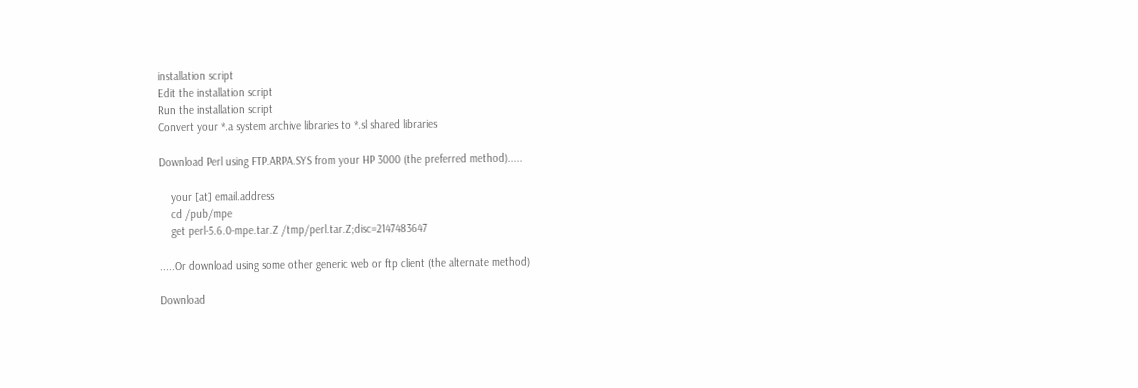installation script
Edit the installation script
Run the installation script
Convert your *.a system archive libraries to *.sl shared libraries

Download Perl using FTP.ARPA.SYS from your HP 3000 (the preferred method).....

    your [at] email.address
    cd /pub/mpe
    get perl-5.6.0-mpe.tar.Z /tmp/perl.tar.Z;disc=2147483647

.....Or download using some other generic web or ftp client (the alternate method)

Download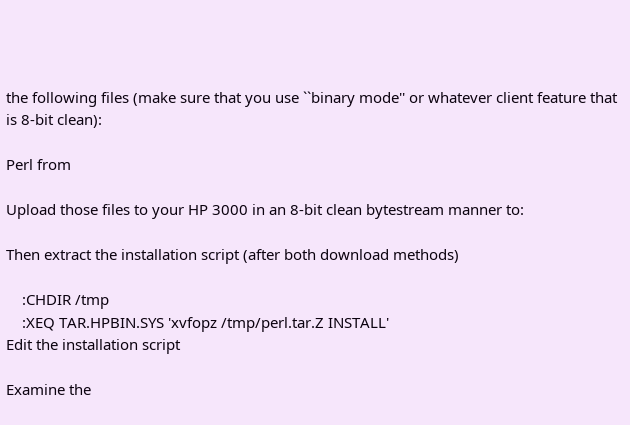the following files (make sure that you use ``binary mode'' or whatever client feature that is 8-bit clean):

Perl from

Upload those files to your HP 3000 in an 8-bit clean bytestream manner to:

Then extract the installation script (after both download methods)

    :CHDIR /tmp
    :XEQ TAR.HPBIN.SYS 'xvfopz /tmp/perl.tar.Z INSTALL'
Edit the installation script

Examine the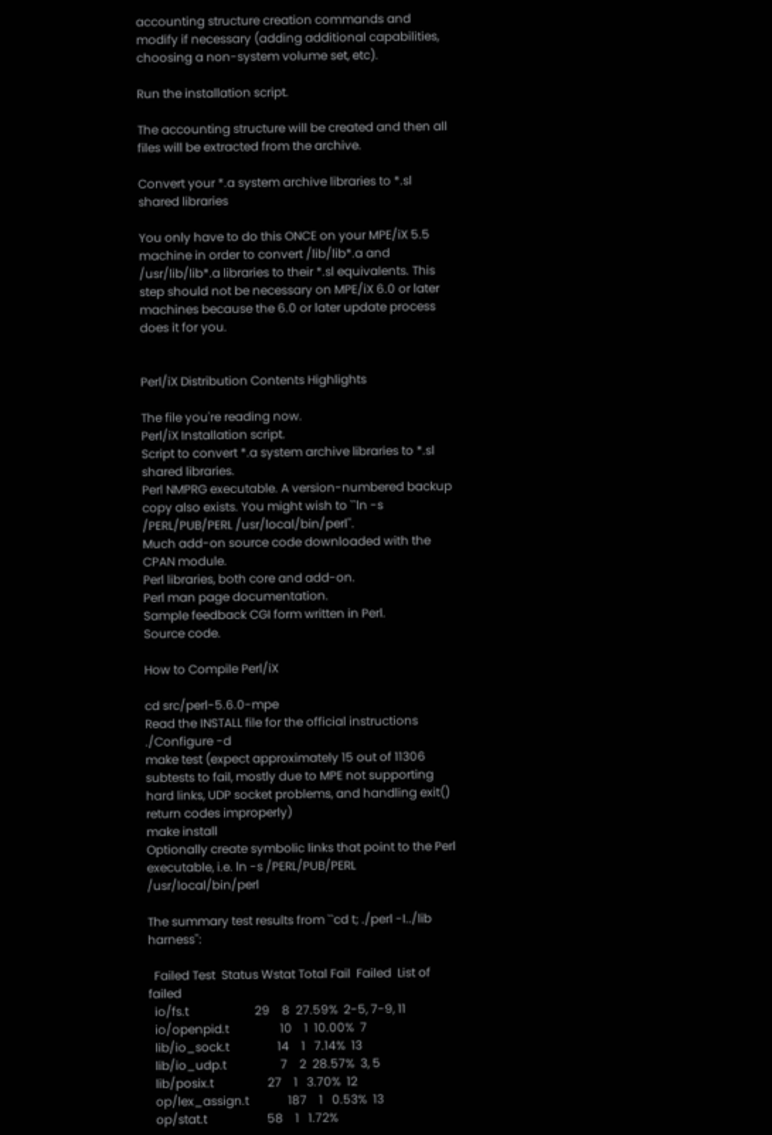accounting structure creation commands and modify if necessary (adding additional capabilities, choosing a non-system volume set, etc).

Run the installation script.

The accounting structure will be created and then all files will be extracted from the archive.

Convert your *.a system archive libraries to *.sl shared libraries

You only have to do this ONCE on your MPE/iX 5.5 machine in order to convert /lib/lib*.a and /usr/lib/lib*.a libraries to their *.sl equivalents. This step should not be necessary on MPE/iX 6.0 or later machines because the 6.0 or later update process does it for you.


Perl/iX Distribution Contents Highlights

The file you're reading now.
Perl/iX Installation script.
Script to convert *.a system archive libraries to *.sl shared libraries.
Perl NMPRG executable. A version-numbered backup copy also exists. You might wish to ``ln -s /PERL/PUB/PERL /usr/local/bin/perl''.
Much add-on source code downloaded with the CPAN module.
Perl libraries, both core and add-on.
Perl man page documentation.
Sample feedback CGI form written in Perl.
Source code.

How to Compile Perl/iX

cd src/perl-5.6.0-mpe
Read the INSTALL file for the official instructions
./Configure -d
make test (expect approximately 15 out of 11306 subtests to fail, mostly due to MPE not supporting hard links, UDP socket problems, and handling exit() return codes improperly)
make install
Optionally create symbolic links that point to the Perl executable, i.e. ln -s /PERL/PUB/PERL /usr/local/bin/perl

The summary test results from ``cd t; ./perl -I../lib harness'':

  Failed Test  Status Wstat Total Fail  Failed  List of failed
  io/fs.t                      29    8  27.59%  2-5, 7-9, 11
  io/openpid.t                 10    1  10.00%  7
  lib/io_sock.t                14    1   7.14%  13
  lib/io_udp.t                  7    2  28.57%  3, 5
  lib/posix.t                  27    1   3.70%  12
  op/lex_assign.t             187    1   0.53%  13
  op/stat.t                    58    1   1.72%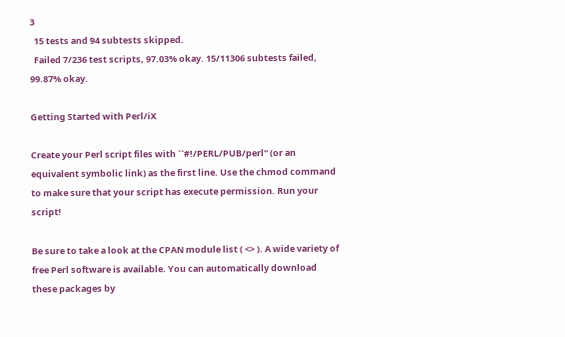3
  15 tests and 94 subtests skipped.
  Failed 7/236 test scripts, 97.03% okay. 15/11306 subtests failed, 99.87% okay.

Getting Started with Perl/iX

Create your Perl script files with ``#!/PERL/PUB/perl'' (or an equivalent symbolic link) as the first line. Use the chmod command to make sure that your script has execute permission. Run your script!

Be sure to take a look at the CPAN module list ( <> ). A wide variety of free Perl software is available. You can automatically download these packages by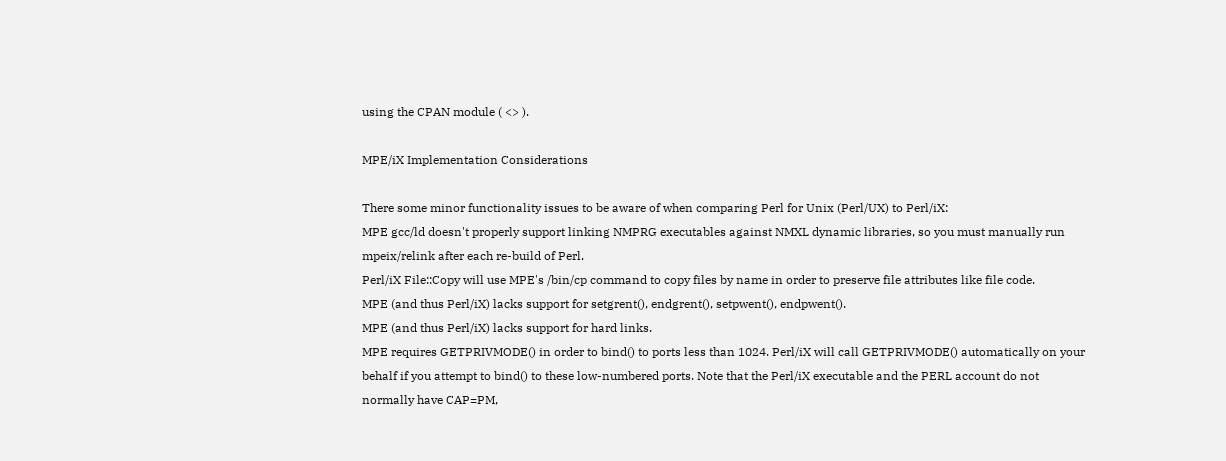using the CPAN module ( <> ).

MPE/iX Implementation Considerations

There some minor functionality issues to be aware of when comparing Perl for Unix (Perl/UX) to Perl/iX:
MPE gcc/ld doesn't properly support linking NMPRG executables against NMXL dynamic libraries, so you must manually run mpeix/relink after each re-build of Perl.
Perl/iX File::Copy will use MPE's /bin/cp command to copy files by name in order to preserve file attributes like file code.
MPE (and thus Perl/iX) lacks support for setgrent(), endgrent(), setpwent(), endpwent().
MPE (and thus Perl/iX) lacks support for hard links.
MPE requires GETPRIVMODE() in order to bind() to ports less than 1024. Perl/iX will call GETPRIVMODE() automatically on your behalf if you attempt to bind() to these low-numbered ports. Note that the Perl/iX executable and the PERL account do not normally have CAP=PM,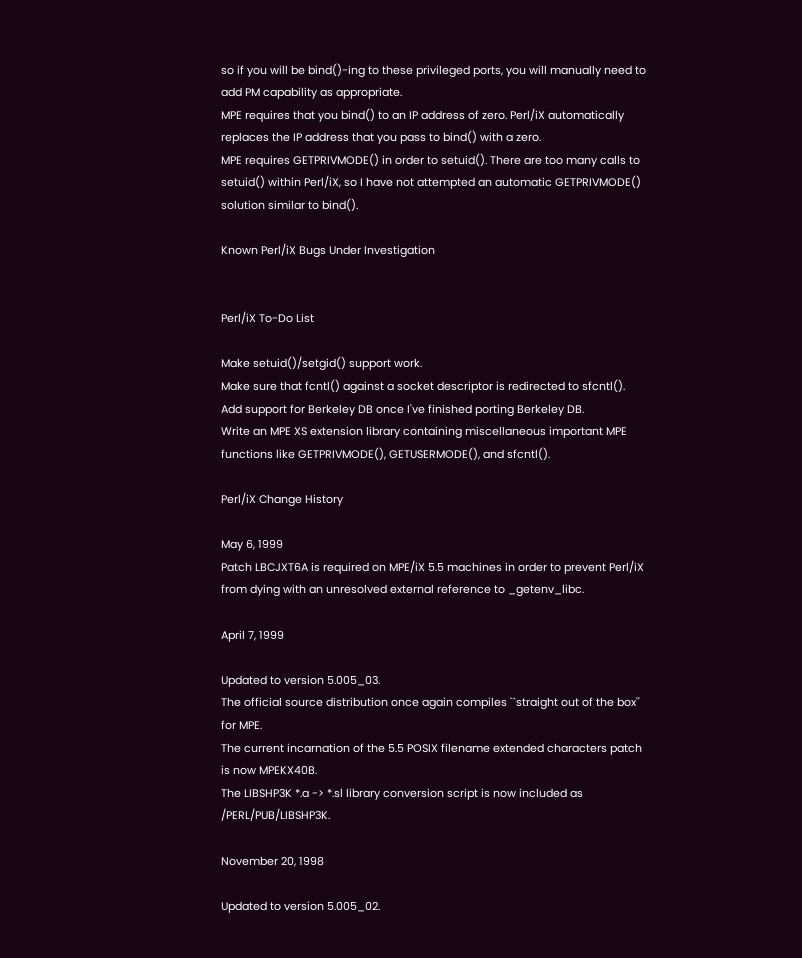so if you will be bind()-ing to these privileged ports, you will manually need to add PM capability as appropriate.
MPE requires that you bind() to an IP address of zero. Perl/iX automatically replaces the IP address that you pass to bind() with a zero.
MPE requires GETPRIVMODE() in order to setuid(). There are too many calls to setuid() within Perl/iX, so I have not attempted an automatic GETPRIVMODE() solution similar to bind().

Known Perl/iX Bugs Under Investigation


Perl/iX To-Do List

Make setuid()/setgid() support work.
Make sure that fcntl() against a socket descriptor is redirected to sfcntl().
Add support for Berkeley DB once I've finished porting Berkeley DB.
Write an MPE XS extension library containing miscellaneous important MPE functions like GETPRIVMODE(), GETUSERMODE(), and sfcntl().

Perl/iX Change History

May 6, 1999
Patch LBCJXT6A is required on MPE/iX 5.5 machines in order to prevent Perl/iX from dying with an unresolved external reference to _getenv_libc.

April 7, 1999

Updated to version 5.005_03.
The official source distribution once again compiles ``straight out of the box'' for MPE.
The current incarnation of the 5.5 POSIX filename extended characters patch is now MPEKX40B.
The LIBSHP3K *.a -> *.sl library conversion script is now included as /PERL/PUB/LIBSHP3K.

November 20, 1998

Updated to version 5.005_02.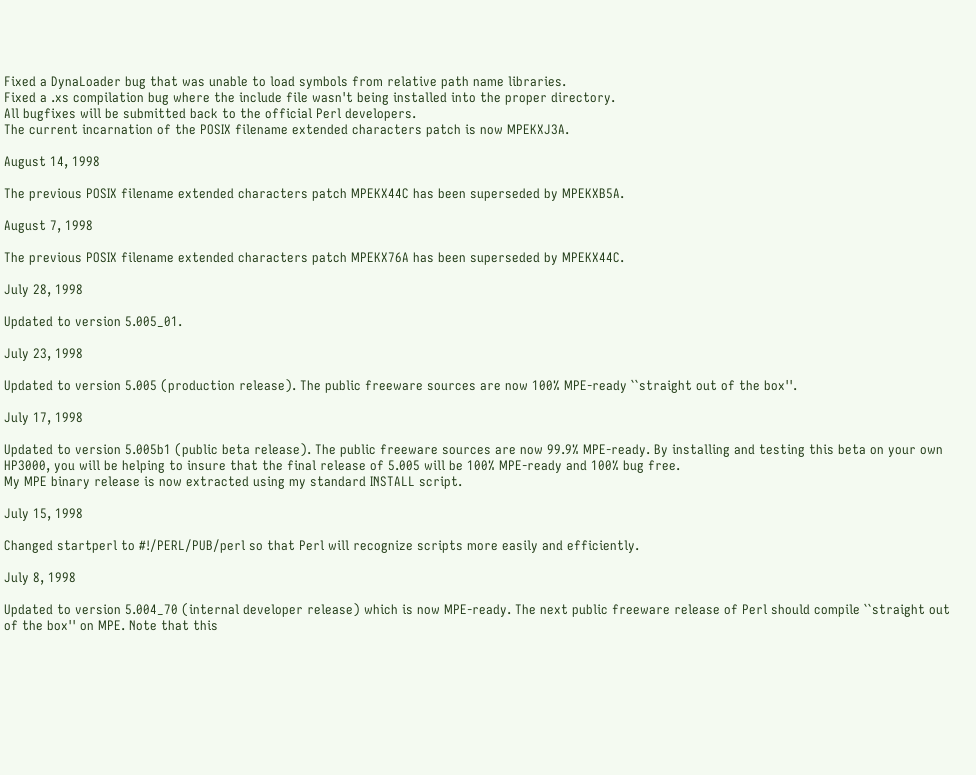Fixed a DynaLoader bug that was unable to load symbols from relative path name libraries.
Fixed a .xs compilation bug where the include file wasn't being installed into the proper directory.
All bugfixes will be submitted back to the official Perl developers.
The current incarnation of the POSIX filename extended characters patch is now MPEKXJ3A.

August 14, 1998

The previous POSIX filename extended characters patch MPEKX44C has been superseded by MPEKXB5A.

August 7, 1998

The previous POSIX filename extended characters patch MPEKX76A has been superseded by MPEKX44C.

July 28, 1998

Updated to version 5.005_01.

July 23, 1998

Updated to version 5.005 (production release). The public freeware sources are now 100% MPE-ready ``straight out of the box''.

July 17, 1998

Updated to version 5.005b1 (public beta release). The public freeware sources are now 99.9% MPE-ready. By installing and testing this beta on your own HP3000, you will be helping to insure that the final release of 5.005 will be 100% MPE-ready and 100% bug free.
My MPE binary release is now extracted using my standard INSTALL script.

July 15, 1998

Changed startperl to #!/PERL/PUB/perl so that Perl will recognize scripts more easily and efficiently.

July 8, 1998

Updated to version 5.004_70 (internal developer release) which is now MPE-ready. The next public freeware release of Perl should compile ``straight out of the box'' on MPE. Note that this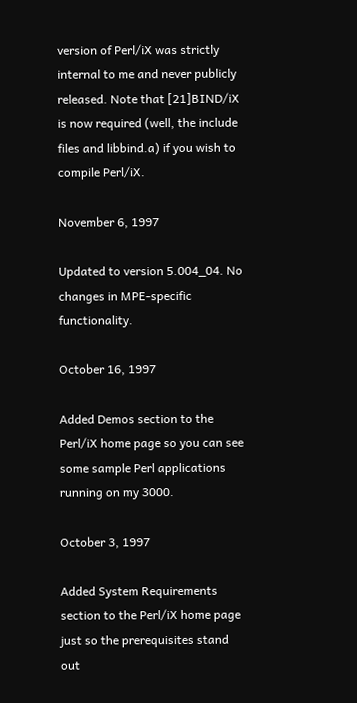version of Perl/iX was strictly internal to me and never publicly released. Note that [21]BIND/iX is now required (well, the include files and libbind.a) if you wish to compile Perl/iX.

November 6, 1997

Updated to version 5.004_04. No changes in MPE-specific functionality.

October 16, 1997

Added Demos section to the Perl/iX home page so you can see some sample Perl applications running on my 3000.

October 3, 1997

Added System Requirements section to the Perl/iX home page just so the prerequisites stand out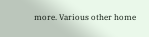more. Various other home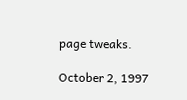page tweaks.

October 2, 1997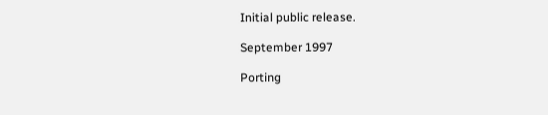Initial public release.

September 1997

Porting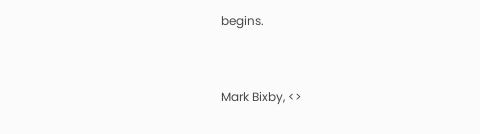begins.


Mark Bixby, <>